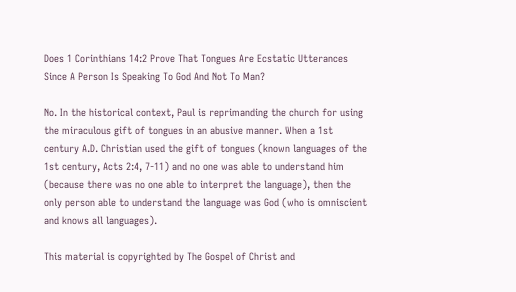Does 1 Corinthians 14:2 Prove That Tongues Are Ecstatic Utterances Since A Person Is Speaking To God And Not To Man?

No. In the historical context, Paul is reprimanding the church for using the miraculous gift of tongues in an abusive manner. When a 1st century A.D. Christian used the gift of tongues (known languages of the 1st century, Acts 2:4, 7-11) and no one was able to understand him (because there was no one able to interpret the language), then the only person able to understand the language was God (who is omniscient and knows all languages).

This material is copyrighted by The Gospel of Christ and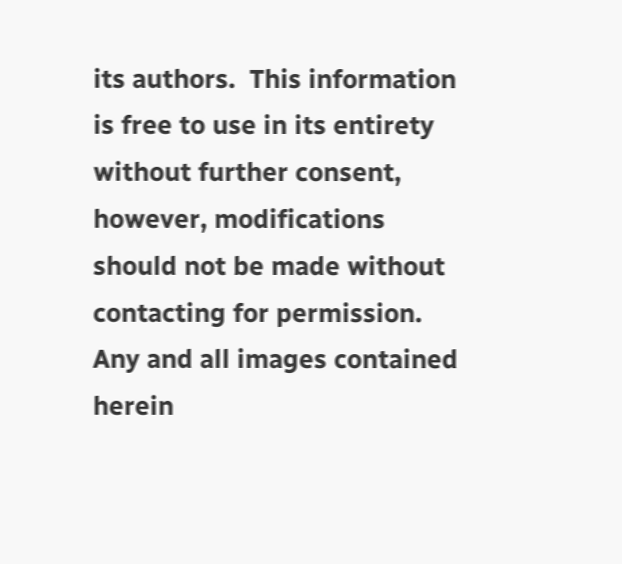its authors.  This information is free to use in its entirety without further consent, however, modifications should not be made without contacting for permission.  Any and all images contained herein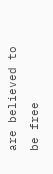are believed to be free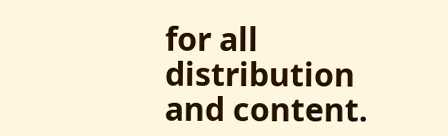for all distribution and content.